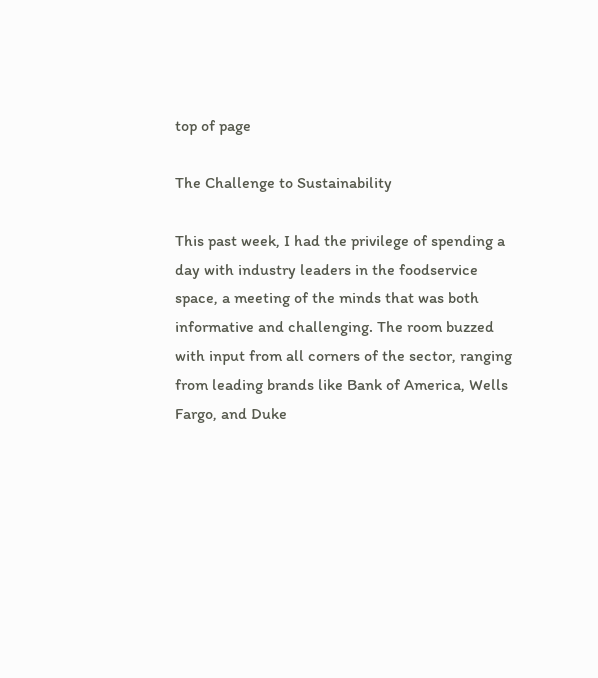top of page

The Challenge to Sustainability

This past week, I had the privilege of spending a day with industry leaders in the foodservice space, a meeting of the minds that was both informative and challenging. The room buzzed with input from all corners of the sector, ranging from leading brands like Bank of America, Wells Fargo, and Duke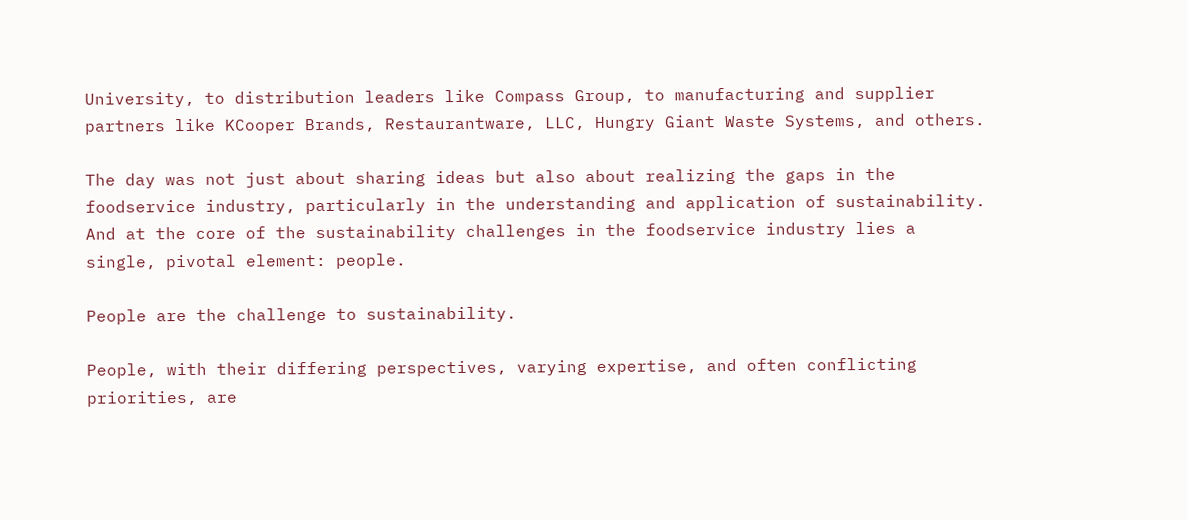University, to distribution leaders like Compass Group, to manufacturing and supplier partners like KCooper Brands, Restaurantware, LLC, Hungry Giant Waste Systems, and others.

The day was not just about sharing ideas but also about realizing the gaps in the foodservice industry, particularly in the understanding and application of sustainability. And at the core of the sustainability challenges in the foodservice industry lies a single, pivotal element: people.

People are the challenge to sustainability.

People, with their differing perspectives, varying expertise, and often conflicting priorities, are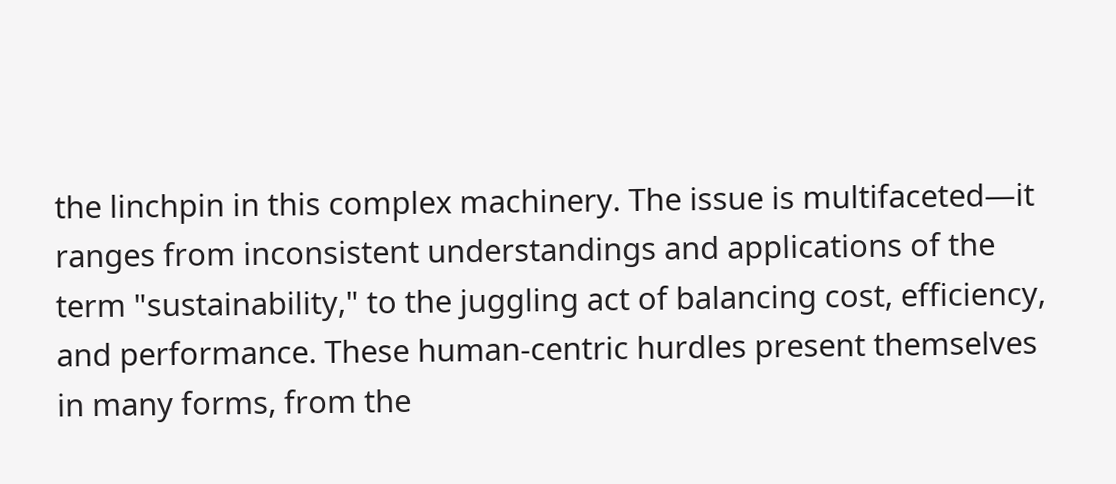the linchpin in this complex machinery. The issue is multifaceted—it ranges from inconsistent understandings and applications of the term "sustainability," to the juggling act of balancing cost, efficiency, and performance. These human-centric hurdles present themselves in many forms, from the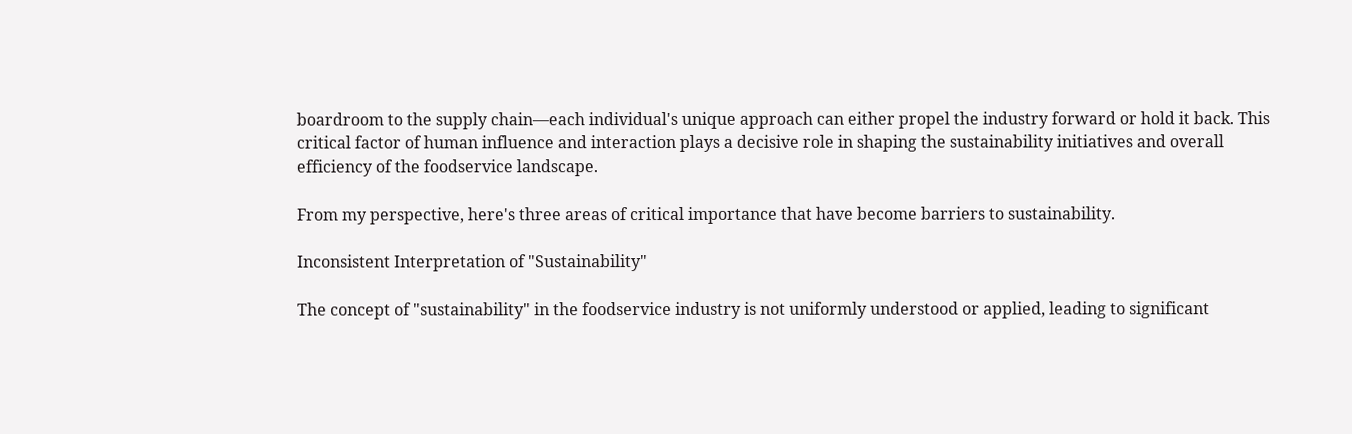boardroom to the supply chain—each individual's unique approach can either propel the industry forward or hold it back. This critical factor of human influence and interaction plays a decisive role in shaping the sustainability initiatives and overall efficiency of the foodservice landscape.

From my perspective, here's three areas of critical importance that have become barriers to sustainability.

Inconsistent Interpretation of "Sustainability"

The concept of "sustainability" in the foodservice industry is not uniformly understood or applied, leading to significant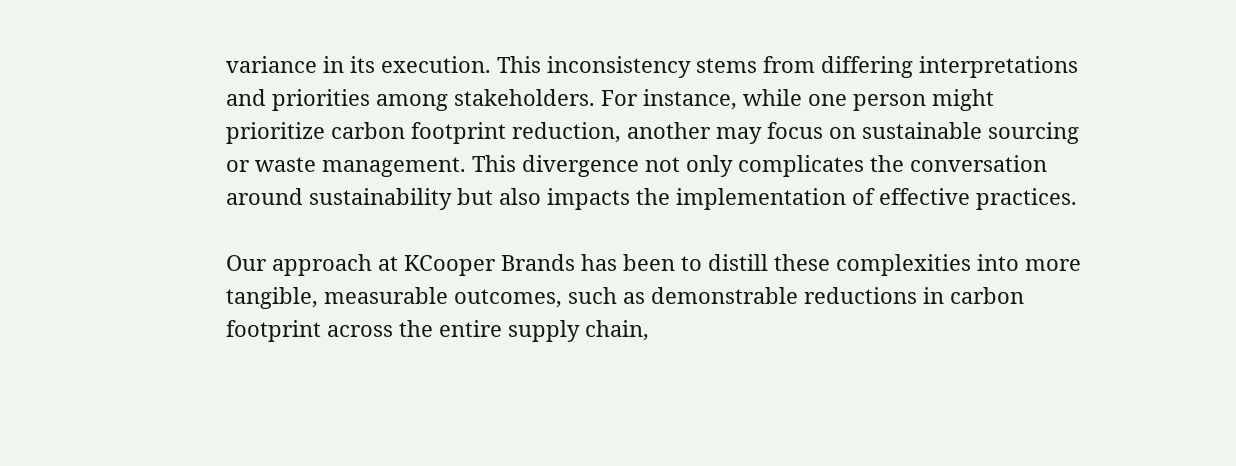variance in its execution. This inconsistency stems from differing interpretations and priorities among stakeholders. For instance, while one person might prioritize carbon footprint reduction, another may focus on sustainable sourcing or waste management. This divergence not only complicates the conversation around sustainability but also impacts the implementation of effective practices.

Our approach at KCooper Brands has been to distill these complexities into more tangible, measurable outcomes, such as demonstrable reductions in carbon footprint across the entire supply chain,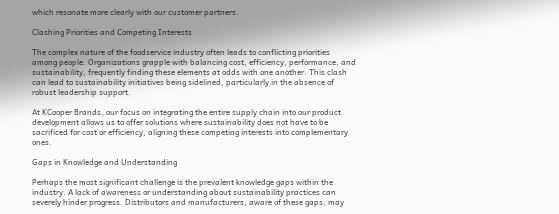which resonate more clearly with our customer partners.

Clashing Priorities and Competing Interests

The complex nature of the foodservice industry often leads to conflicting priorities among people. Organizations grapple with balancing cost, efficiency, performance, and sustainability, frequently finding these elements at odds with one another. This clash can lead to sustainability initiatives being sidelined, particularly in the absence of robust leadership support.

At KCooper Brands, our focus on integrating the entire supply chain into our product development allows us to offer solutions where sustainability does not have to be sacrificed for cost or efficiency, aligning these competing interests into complementary ones.

Gaps in Knowledge and Understanding

Perhaps the most significant challenge is the prevalent knowledge gaps within the industry. A lack of awareness or understanding about sustainability practices can severely hinder progress. Distributors and manufacturers, aware of these gaps, may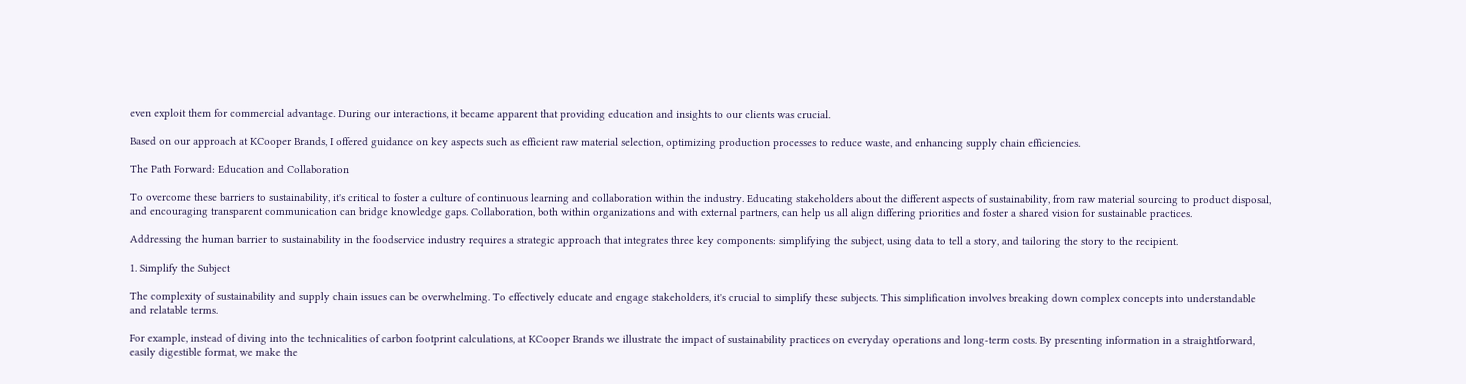even exploit them for commercial advantage. During our interactions, it became apparent that providing education and insights to our clients was crucial.

Based on our approach at KCooper Brands, I offered guidance on key aspects such as efficient raw material selection, optimizing production processes to reduce waste, and enhancing supply chain efficiencies.

The Path Forward: Education and Collaboration

To overcome these barriers to sustainability, it's critical to foster a culture of continuous learning and collaboration within the industry. Educating stakeholders about the different aspects of sustainability, from raw material sourcing to product disposal, and encouraging transparent communication can bridge knowledge gaps. Collaboration, both within organizations and with external partners, can help us all align differing priorities and foster a shared vision for sustainable practices.

Addressing the human barrier to sustainability in the foodservice industry requires a strategic approach that integrates three key components: simplifying the subject, using data to tell a story, and tailoring the story to the recipient.

1. Simplify the Subject

The complexity of sustainability and supply chain issues can be overwhelming. To effectively educate and engage stakeholders, it's crucial to simplify these subjects. This simplification involves breaking down complex concepts into understandable and relatable terms.

For example, instead of diving into the technicalities of carbon footprint calculations, at KCooper Brands we illustrate the impact of sustainability practices on everyday operations and long-term costs. By presenting information in a straightforward, easily digestible format, we make the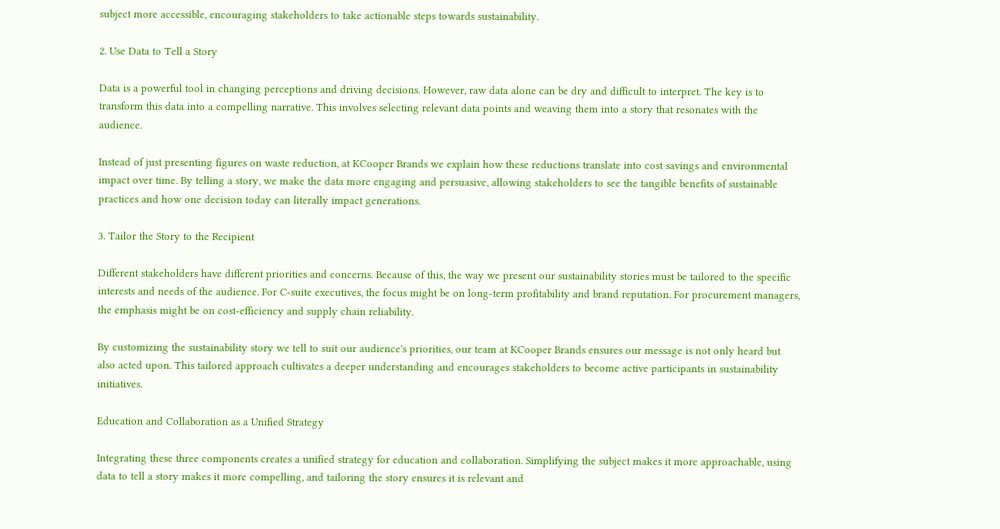subject more accessible, encouraging stakeholders to take actionable steps towards sustainability.

2. Use Data to Tell a Story

Data is a powerful tool in changing perceptions and driving decisions. However, raw data alone can be dry and difficult to interpret. The key is to transform this data into a compelling narrative. This involves selecting relevant data points and weaving them into a story that resonates with the audience.

Instead of just presenting figures on waste reduction, at KCooper Brands we explain how these reductions translate into cost savings and environmental impact over time. By telling a story, we make the data more engaging and persuasive, allowing stakeholders to see the tangible benefits of sustainable practices and how one decision today can literally impact generations.

3. Tailor the Story to the Recipient

Different stakeholders have different priorities and concerns. Because of this, the way we present our sustainability stories must be tailored to the specific interests and needs of the audience. For C-suite executives, the focus might be on long-term profitability and brand reputation. For procurement managers, the emphasis might be on cost-efficiency and supply chain reliability.

By customizing the sustainability story we tell to suit our audience's priorities, our team at KCooper Brands ensures our message is not only heard but also acted upon. This tailored approach cultivates a deeper understanding and encourages stakeholders to become active participants in sustainability initiatives.

Education and Collaboration as a Unified Strategy

Integrating these three components creates a unified strategy for education and collaboration. Simplifying the subject makes it more approachable, using data to tell a story makes it more compelling, and tailoring the story ensures it is relevant and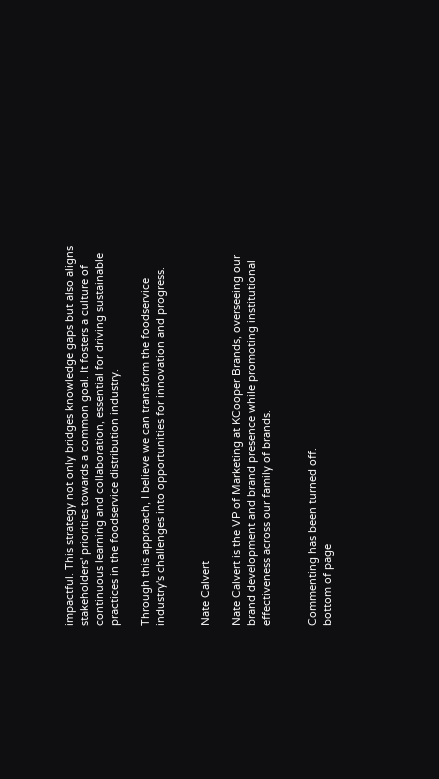impactful. This strategy not only bridges knowledge gaps but also aligns stakeholders' priorities towards a common goal. It fosters a culture of continuous learning and collaboration, essential for driving sustainable practices in the foodservice distribution industry.

Through this approach, I believe we can transform the foodservice industry's challenges into opportunities for innovation and progress.


Nate Calvert

Nate Calvert is the VP of Marketing at KCooper Brands, overseeing our brand development and brand presence while promoting institutional effectiveness across our family of brands.


Commenting has been turned off.
bottom of page